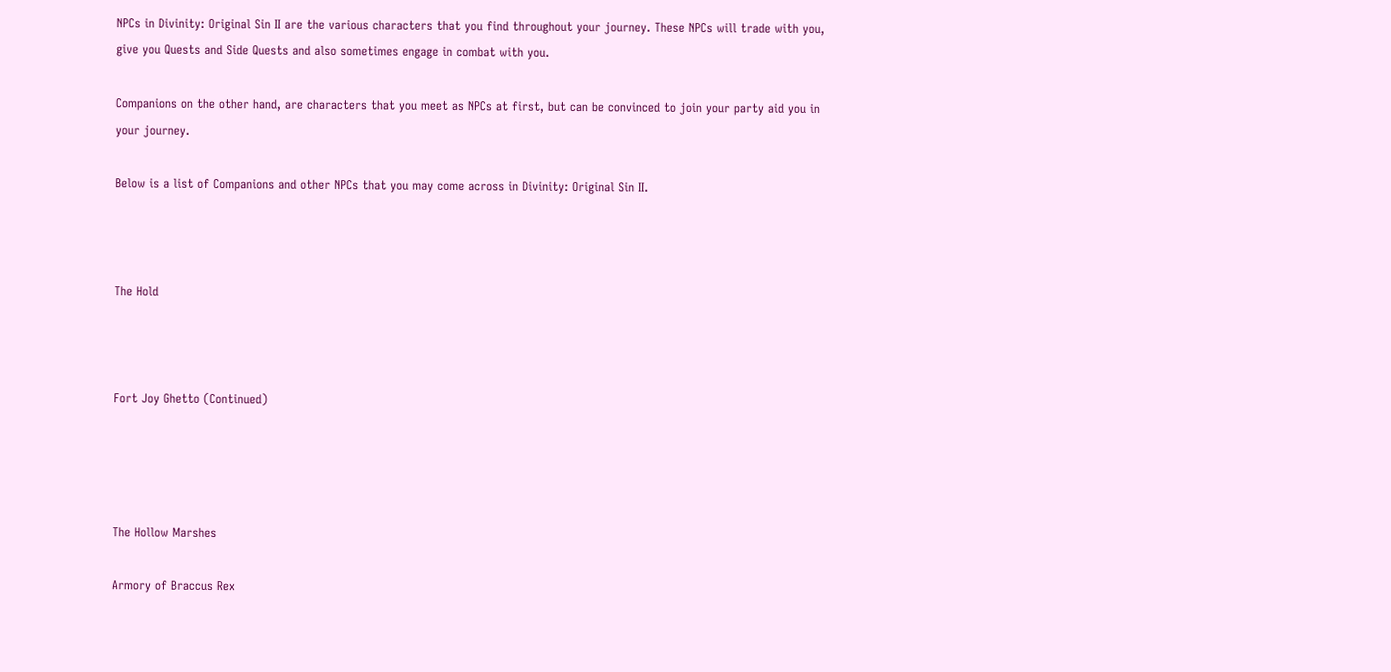NPCs in Divinity: Original Sin II are the various characters that you find throughout your journey. These NPCs will trade with you, give you Quests and Side Quests and also sometimes engage in combat with you.

Companions on the other hand, are characters that you meet as NPCs at first, but can be convinced to join your party aid you in your journey.

Below is a list of Companions and other NPCs that you may come across in Divinity: Original Sin II.



The Hold



Fort Joy Ghetto (Continued)




The Hollow Marshes

Armory of Braccus Rex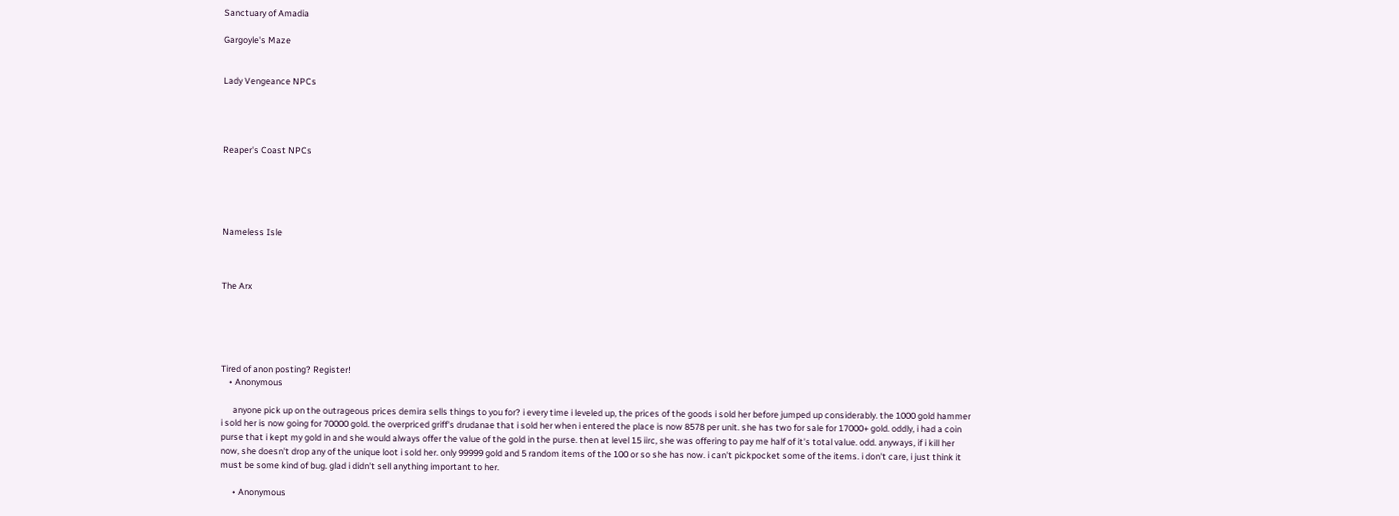Sanctuary of Amadia

Gargoyle's Maze


Lady Vengeance NPCs




Reaper's Coast NPCs





Nameless Isle



The Arx





Tired of anon posting? Register!
    • Anonymous

      anyone pick up on the outrageous prices demira sells things to you for? i every time i leveled up, the prices of the goods i sold her before jumped up considerably. the 1000 gold hammer i sold her is now going for 70000 gold. the overpriced griff's drudanae that i sold her when i entered the place is now 8578 per unit. she has two for sale for 17000+ gold. oddly, i had a coin purse that i kept my gold in and she would always offer the value of the gold in the purse. then at level 15 iirc, she was offering to pay me half of it's total value. odd. anyways, if i kill her now, she doesn't drop any of the unique loot i sold her. only 99999 gold and 5 random items of the 100 or so she has now. i can't pickpocket some of the items. i don't care, i just think it must be some kind of bug. glad i didn't sell anything important to her.

      • Anonymous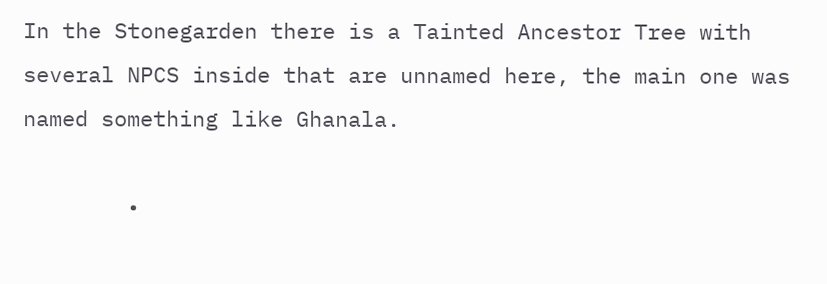In the Stonegarden there is a Tainted Ancestor Tree with several NPCS inside that are unnamed here, the main one was named something like Ghanala.

        •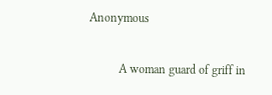Anonymous

          A woman guard of griff in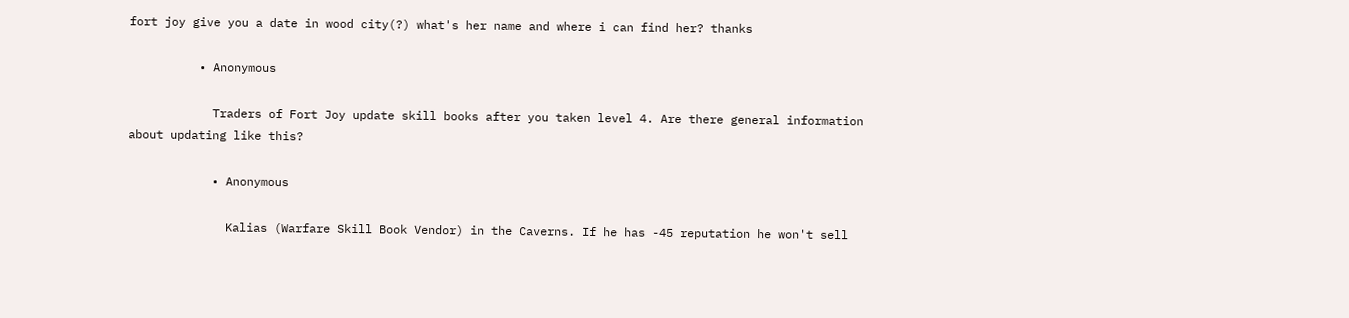fort joy give you a date in wood city(?) what's her name and where i can find her? thanks

          • Anonymous

            Traders of Fort Joy update skill books after you taken level 4. Are there general information about updating like this?

            • Anonymous

              Kalias (Warfare Skill Book Vendor) in the Caverns. If he has -45 reputation he won't sell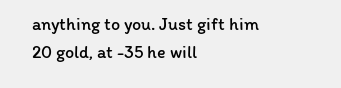anything to you. Just gift him 20 gold, at -35 he will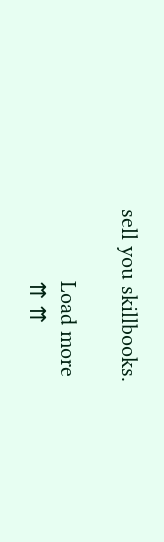sell you skillbooks.

            Load more
            ⇈ ⇈